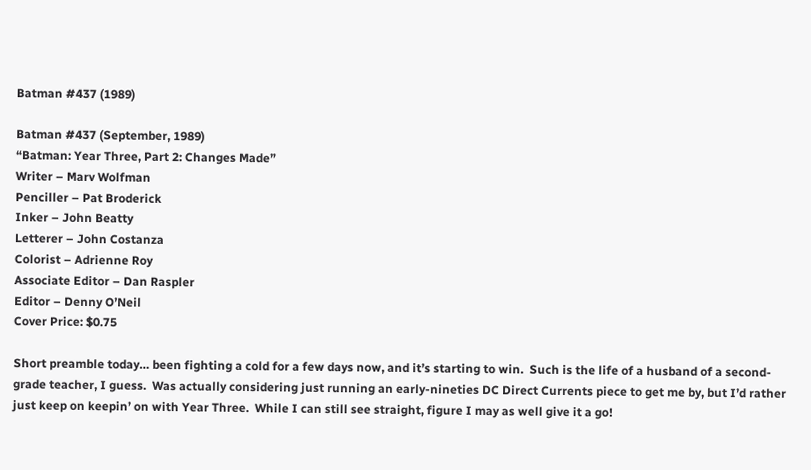Batman #437 (1989)

Batman #437 (September, 1989)
“Batman: Year Three, Part 2: Changes Made”
Writer – Marv Wolfman
Penciller – Pat Broderick
Inker – John Beatty
Letterer – John Costanza
Colorist – Adrienne Roy
Associate Editor – Dan Raspler
Editor – Denny O’Neil
Cover Price: $0.75

Short preamble today… been fighting a cold for a few days now, and it’s starting to win.  Such is the life of a husband of a second-grade teacher, I guess.  Was actually considering just running an early-nineties DC Direct Currents piece to get me by, but I’d rather just keep on keepin’ on with Year Three.  While I can still see straight, figure I may as well give it a go!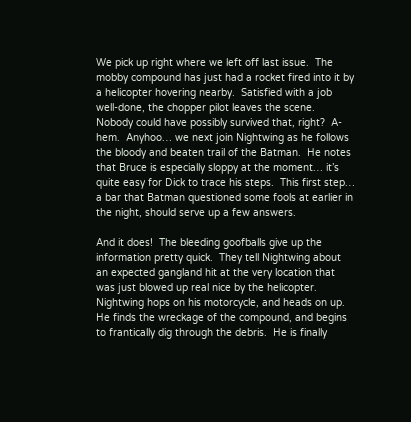We pick up right where we left off last issue.  The mobby compound has just had a rocket fired into it by a helicopter hovering nearby.  Satisfied with a job well-done, the chopper pilot leaves the scene.  Nobody could have possibly survived that, right?  A-hem.  Anyhoo… we next join Nightwing as he follows the bloody and beaten trail of the Batman.  He notes that Bruce is especially sloppy at the moment… it’s quite easy for Dick to trace his steps.  This first step… a bar that Batman questioned some fools at earlier in the night, should serve up a few answers.

And it does!  The bleeding goofballs give up the information pretty quick.  They tell Nightwing about an expected gangland hit at the very location that was just blowed up real nice by the helicopter.  Nightwing hops on his motorcycle, and heads on up.  He finds the wreckage of the compound, and begins to frantically dig through the debris.  He is finally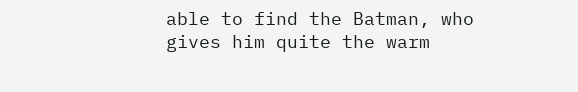able to find the Batman, who gives him quite the warm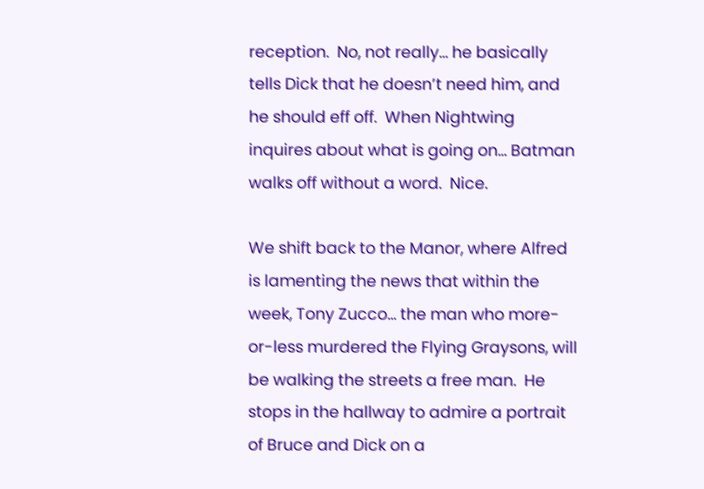reception.  No, not really… he basically tells Dick that he doesn’t need him, and he should eff off.  When Nightwing inquires about what is going on… Batman walks off without a word.  Nice.

We shift back to the Manor, where Alfred is lamenting the news that within the week, Tony Zucco… the man who more-or-less murdered the Flying Graysons, will be walking the streets a free man.  He stops in the hallway to admire a portrait of Bruce and Dick on a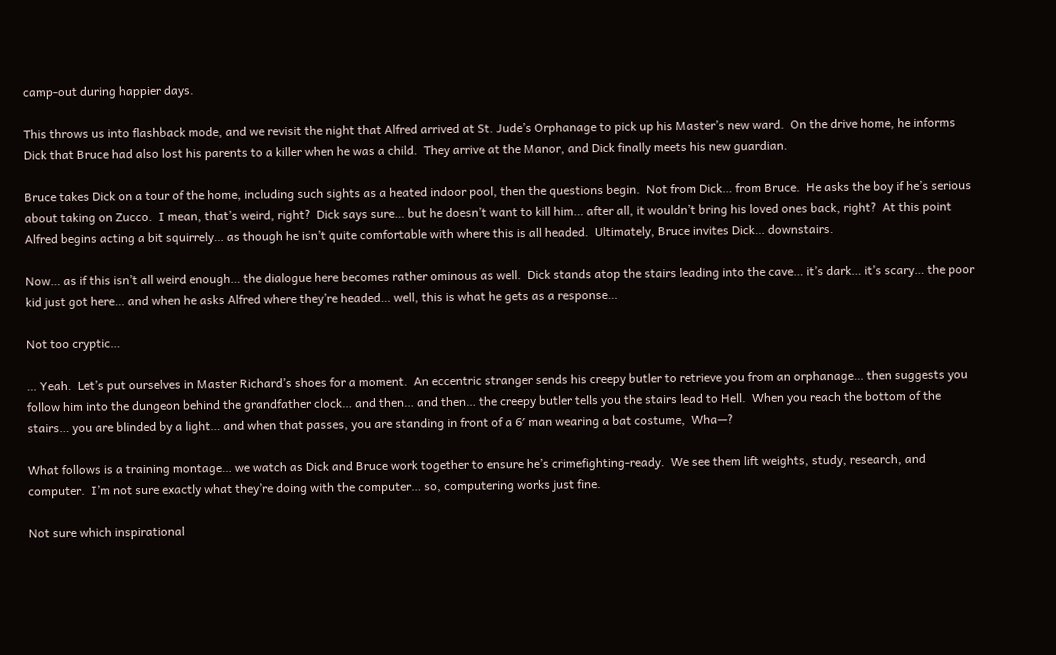camp-out during happier days.

This throws us into flashback mode, and we revisit the night that Alfred arrived at St. Jude’s Orphanage to pick up his Master’s new ward.  On the drive home, he informs Dick that Bruce had also lost his parents to a killer when he was a child.  They arrive at the Manor, and Dick finally meets his new guardian.

Bruce takes Dick on a tour of the home, including such sights as a heated indoor pool, then the questions begin.  Not from Dick… from Bruce.  He asks the boy if he’s serious about taking on Zucco.  I mean, that’s weird, right?  Dick says sure… but he doesn’t want to kill him… after all, it wouldn’t bring his loved ones back, right?  At this point Alfred begins acting a bit squirrely… as though he isn’t quite comfortable with where this is all headed.  Ultimately, Bruce invites Dick… downstairs.

Now… as if this isn’t all weird enough… the dialogue here becomes rather ominous as well.  Dick stands atop the stairs leading into the cave… it’s dark… it’s scary… the poor kid just got here… and when he asks Alfred where they’re headed… well, this is what he gets as a response…

Not too cryptic…

… Yeah.  Let’s put ourselves in Master Richard’s shoes for a moment.  An eccentric stranger sends his creepy butler to retrieve you from an orphanage… then suggests you follow him into the dungeon behind the grandfather clock… and then… and then… the creepy butler tells you the stairs lead to Hell.  When you reach the bottom of the stairs… you are blinded by a light… and when that passes, you are standing in front of a 6′ man wearing a bat costume,  Wha—?

What follows is a training montage… we watch as Dick and Bruce work together to ensure he’s crimefighting-ready.  We see them lift weights, study, research, and computer.  I’m not sure exactly what they’re doing with the computer… so, computering works just fine.

Not sure which inspirational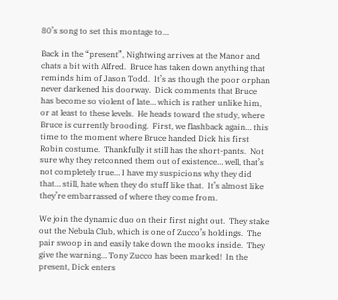80’s song to set this montage to…

Back in the “present”, Nightwing arrives at the Manor and chats a bit with Alfred.  Bruce has taken down anything that reminds him of Jason Todd.  It’s as though the poor orphan never darkened his doorway.  Dick comments that Bruce has become so violent of late… which is rather unlike him, or at least to these levels.  He heads toward the study, where Bruce is currently brooding.  First, we flashback again… this time to the moment where Bruce handed Dick his first Robin costume.  Thankfully it still has the short-pants.  Not sure why they retconned them out of existence… well, that’s not completely true… I have my suspicions why they did that… still, hate when they do stuff like that.  It’s almost like they’re embarrassed of where they come from.

We join the dynamic duo on their first night out.  They stake out the Nebula Club, which is one of Zucco’s holdings.  The pair swoop in and easily take down the mooks inside.  They give the warning… Tony Zucco has been marked!  In the present, Dick enters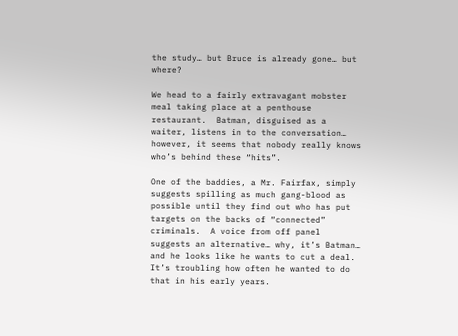the study… but Bruce is already gone… but where?

We head to a fairly extravagant mobster meal taking place at a penthouse restaurant.  Batman, disguised as a waiter, listens in to the conversation… however, it seems that nobody really knows who’s behind these “hits”.

One of the baddies, a Mr. Fairfax, simply suggests spilling as much gang-blood as possible until they find out who has put targets on the backs of “connected” criminals.  A voice from off panel suggests an alternative… why, it’s Batman… and he looks like he wants to cut a deal.  It’s troubling how often he wanted to do that in his early years.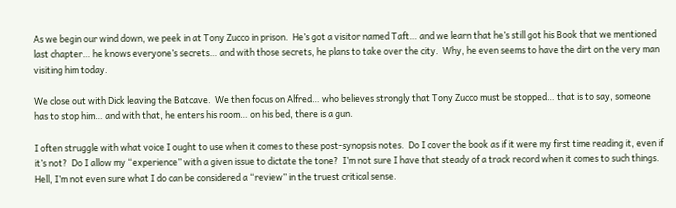As we begin our wind down, we peek in at Tony Zucco in prison.  He’s got a visitor named Taft… and we learn that he’s still got his Book that we mentioned last chapter… he knows everyone’s secrets… and with those secrets, he plans to take over the city.  Why, he even seems to have the dirt on the very man visiting him today.

We close out with Dick leaving the Batcave.  We then focus on Alfred… who believes strongly that Tony Zucco must be stopped… that is to say, someone has to stop him… and with that, he enters his room… on his bed, there is a gun.

I often struggle with what voice I ought to use when it comes to these post-synopsis notes.  Do I cover the book as if it were my first time reading it, even if it’s not?  Do I allow my “experience” with a given issue to dictate the tone?  I’m not sure I have that steady of a track record when it comes to such things.  Hell, I’m not even sure what I do can be considered a “review” in the truest critical sense.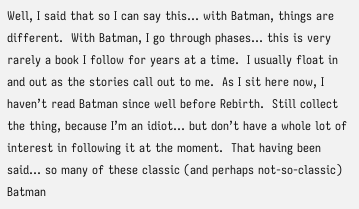Well, I said that so I can say this… with Batman, things are different.  With Batman, I go through phases… this is very rarely a book I follow for years at a time.  I usually float in and out as the stories call out to me.  As I sit here now, I haven’t read Batman since well before Rebirth.  Still collect the thing, because I’m an idiot… but don’t have a whole lot of interest in following it at the moment.  That having been said… so many of these classic (and perhaps not-so-classic) Batman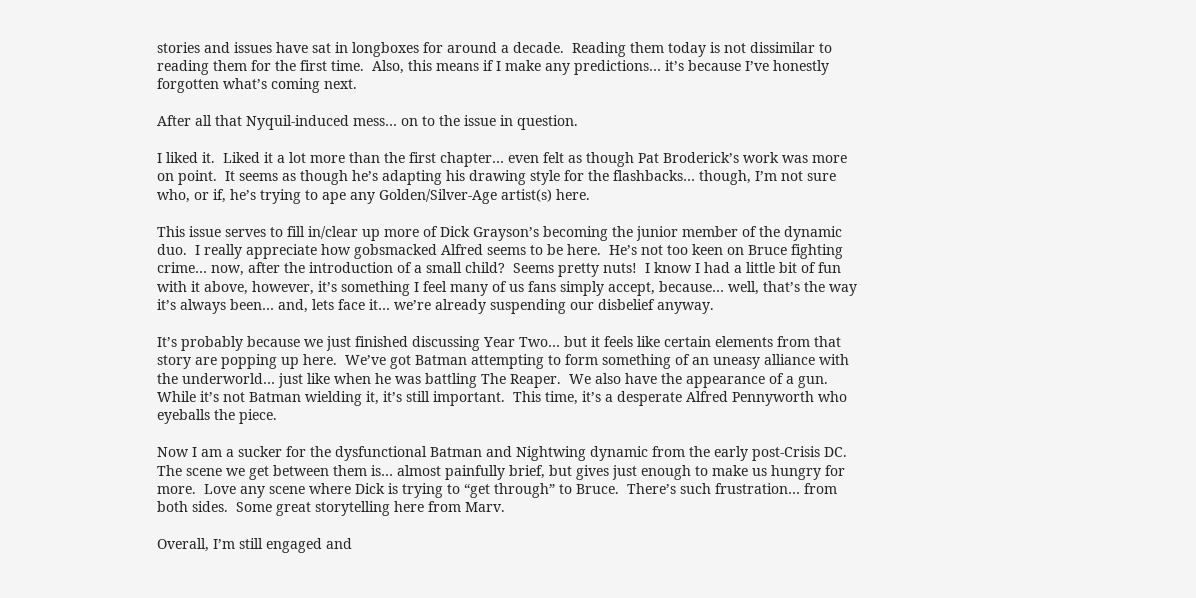stories and issues have sat in longboxes for around a decade.  Reading them today is not dissimilar to reading them for the first time.  Also, this means if I make any predictions… it’s because I’ve honestly forgotten what’s coming next.

After all that Nyquil-induced mess… on to the issue in question.

I liked it.  Liked it a lot more than the first chapter… even felt as though Pat Broderick’s work was more on point.  It seems as though he’s adapting his drawing style for the flashbacks… though, I’m not sure who, or if, he’s trying to ape any Golden/Silver-Age artist(s) here.

This issue serves to fill in/clear up more of Dick Grayson’s becoming the junior member of the dynamic duo.  I really appreciate how gobsmacked Alfred seems to be here.  He’s not too keen on Bruce fighting crime… now, after the introduction of a small child?  Seems pretty nuts!  I know I had a little bit of fun with it above, however, it’s something I feel many of us fans simply accept, because… well, that’s the way it’s always been… and, lets face it… we’re already suspending our disbelief anyway.

It’s probably because we just finished discussing Year Two… but it feels like certain elements from that story are popping up here.  We’ve got Batman attempting to form something of an uneasy alliance with the underworld… just like when he was battling The Reaper.  We also have the appearance of a gun.  While it’s not Batman wielding it, it’s still important.  This time, it’s a desperate Alfred Pennyworth who eyeballs the piece.

Now I am a sucker for the dysfunctional Batman and Nightwing dynamic from the early post-Crisis DC.  The scene we get between them is… almost painfully brief, but gives just enough to make us hungry for more.  Love any scene where Dick is trying to “get through” to Bruce.  There’s such frustration… from both sides.  Some great storytelling here from Marv.

Overall, I’m still engaged and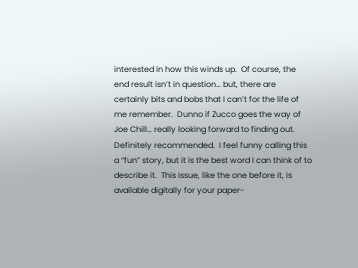interested in how this winds up.  Of course, the end result isn’t in question… but, there are certainly bits and bobs that I can’t for the life of me remember.  Dunno if Zucco goes the way of Joe Chill… really looking forward to finding out.  Definitely recommended.  I feel funny calling this a “fun” story, but it is the best word I can think of to describe it.  This issue, like the one before it, is available digitally for your paper-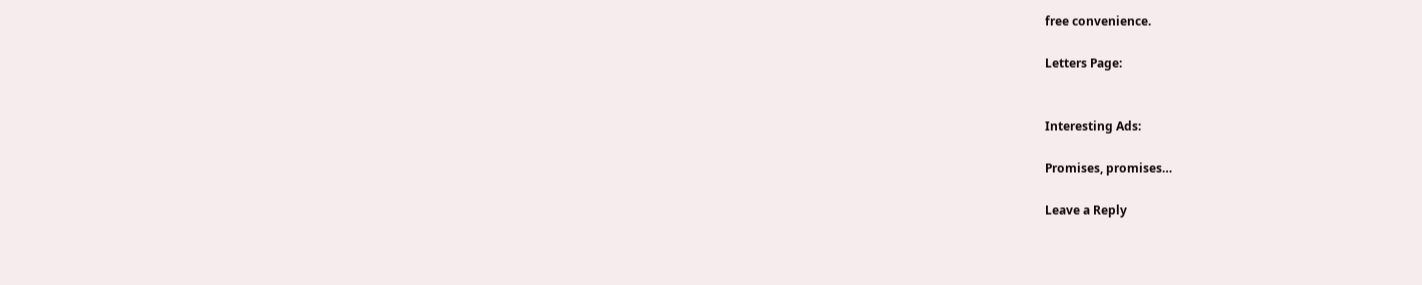free convenience.

Letters Page:


Interesting Ads:

Promises, promises…

Leave a Reply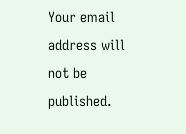Your email address will not be published.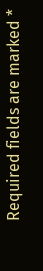Required fields are marked *